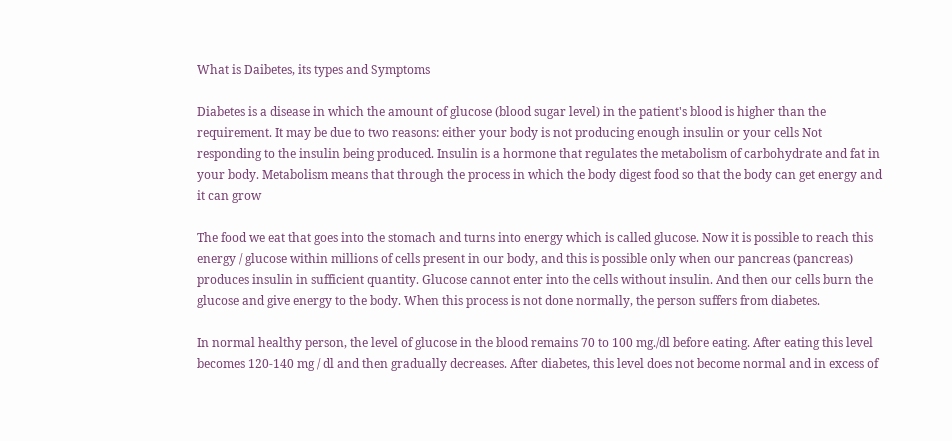What is Daibetes, its types and Symptoms

Diabetes is a disease in which the amount of glucose (blood sugar level) in the patient's blood is higher than the requirement. It may be due to two reasons: either your body is not producing enough insulin or your cells Not responding to the insulin being produced. Insulin is a hormone that regulates the metabolism of carbohydrate and fat in your body. Metabolism means that through the process in which the body digest food so that the body can get energy and it can grow

The food we eat that goes into the stomach and turns into energy which is called glucose. Now it is possible to reach this energy / glucose within millions of cells present in our body, and this is possible only when our pancreas (pancreas) produces insulin in sufficient quantity. Glucose cannot enter into the cells without insulin. And then our cells burn the glucose and give energy to the body. When this process is not done normally, the person suffers from diabetes.

In normal healthy person, the level of glucose in the blood remains 70 to 100 mg./dl before eating. After eating this level becomes 120-140 mg / dl and then gradually decreases. After diabetes, this level does not become normal and in excess of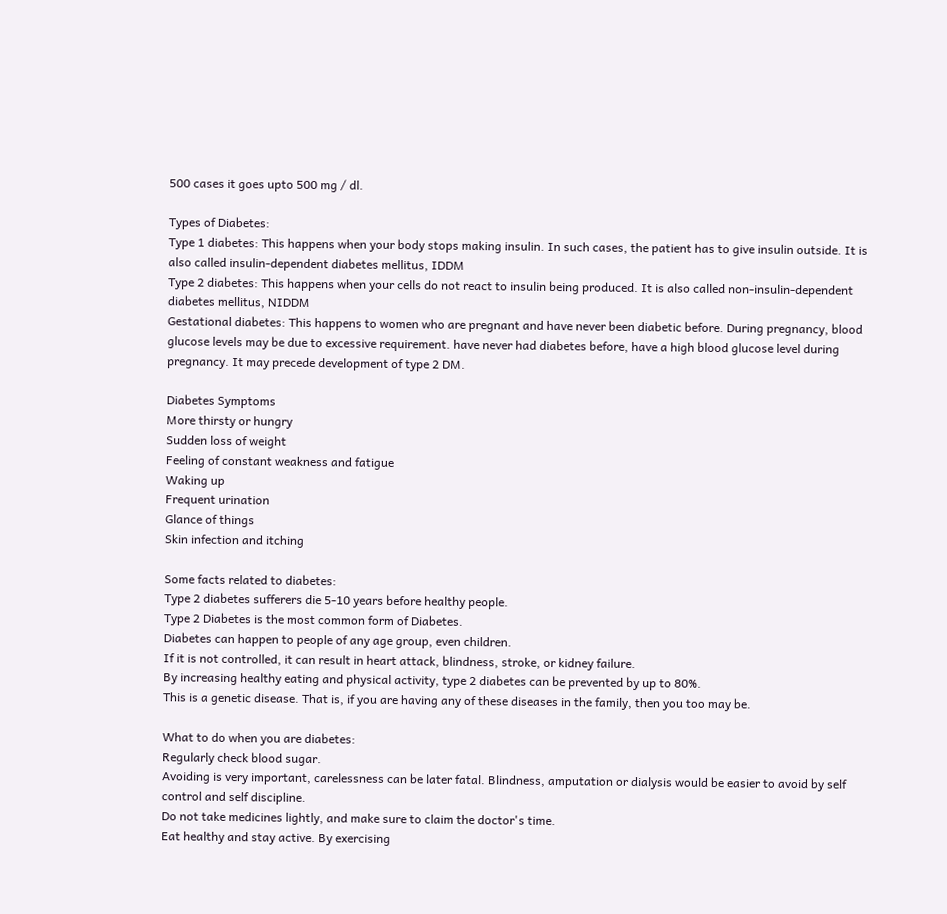500 cases it goes upto 500 mg / dl.

Types of Diabetes:
Type 1 diabetes: This happens when your body stops making insulin. In such cases, the patient has to give insulin outside. It is also called insulin-dependent diabetes mellitus, IDDM
Type 2 diabetes: This happens when your cells do not react to insulin being produced. It is also called non-insulin-dependent diabetes mellitus, NIDDM
Gestational diabetes: This happens to women who are pregnant and have never been diabetic before. During pregnancy, blood glucose levels may be due to excessive requirement. have never had diabetes before, have a high blood glucose level during pregnancy. It may precede development of type 2 DM.

Diabetes Symptoms
More thirsty or hungry
Sudden loss of weight
Feeling of constant weakness and fatigue
Waking up
Frequent urination
Glance of things
Skin infection and itching

Some facts related to diabetes:
Type 2 diabetes sufferers die 5-10 years before healthy people.
Type 2 Diabetes is the most common form of Diabetes.
Diabetes can happen to people of any age group, even children.
If it is not controlled, it can result in heart attack, blindness, stroke, or kidney failure.
By increasing healthy eating and physical activity, type 2 diabetes can be prevented by up to 80%.
This is a genetic disease. That is, if you are having any of these diseases in the family, then you too may be.

What to do when you are diabetes:
Regularly check blood sugar.
Avoiding is very important, carelessness can be later fatal. Blindness, amputation or dialysis would be easier to avoid by self control and self discipline.
Do not take medicines lightly, and make sure to claim the doctor's time.
Eat healthy and stay active. By exercising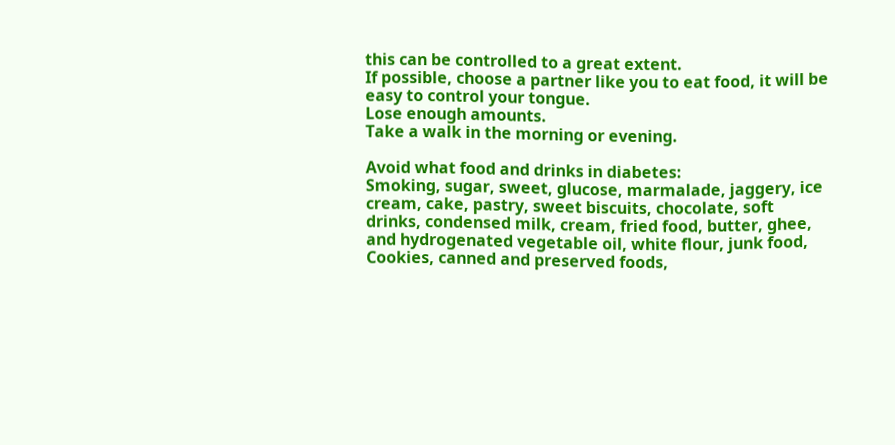this can be controlled to a great extent.
If possible, choose a partner like you to eat food, it will be easy to control your tongue.
Lose enough amounts.
Take a walk in the morning or evening.

Avoid what food and drinks in diabetes:
Smoking, sugar, sweet, glucose, marmalade, jaggery, ice cream, cake, pastry, sweet biscuits, chocolate, soft drinks, condensed milk, cream, fried food, butter, ghee, and hydrogenated vegetable oil, white flour, junk food, Cookies, canned and preserved foods,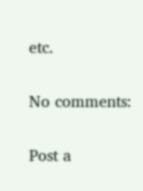etc.

No comments:

Post a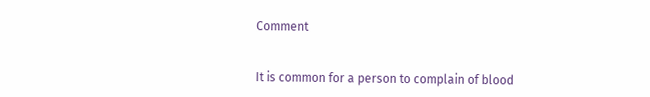Comment


It is common for a person to complain of blood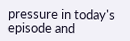pressure in today's episode and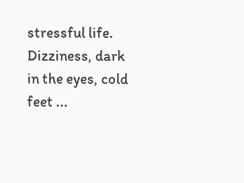stressful life. Dizziness, dark in the eyes, cold feet ...